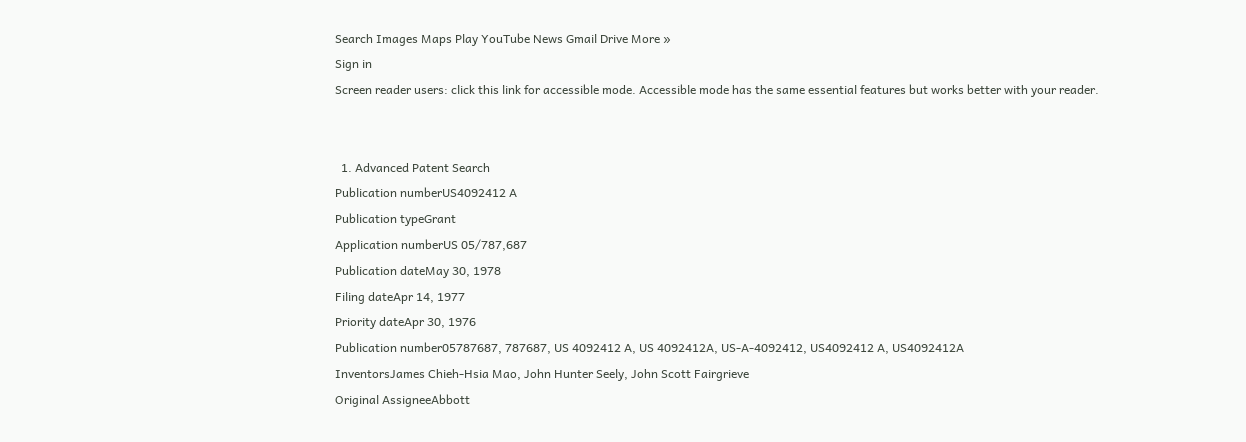Search Images Maps Play YouTube News Gmail Drive More »
Sign in
Screen reader users: click this link for accessible mode. Accessible mode has the same essential features but works better with your reader.


  1. Advanced Patent Search
Publication numberUS4092412 A
Publication typeGrant
Application numberUS 05/787,687
Publication dateMay 30, 1978
Filing dateApr 14, 1977
Priority dateApr 30, 1976
Publication number05787687, 787687, US 4092412 A, US 4092412A, US-A-4092412, US4092412 A, US4092412A
InventorsJames Chieh-Hsia Mao, John Hunter Seely, John Scott Fairgrieve
Original AssigneeAbbott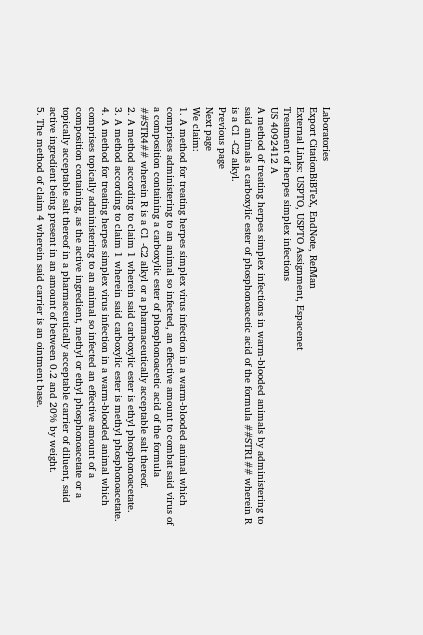Laboratories
Export CitationBiBTeX, EndNote, RefMan
External Links: USPTO, USPTO Assignment, Espacenet
Treatment of herpes simplex infections
US 4092412 A
A method of treating herpes simplex infections in warm-blooded animals by administering to said animals a carboxylic ester of phosphonoacetic acid of the formula ##STR1## wherein R is a C1 -C2 alkyl.
Previous page
Next page
We claim:
1. A method for treating herpes simplex virus infection in a warm-blooded animal which comprises administering to an animal so infected, an effective amount to combat said virus of a composition containing a carboxylic ester of phosphonoacetic acid of the formula ##STR4## wherein R is a C1 -C2 alkyl or a pharmaceutically acceptable salt thereof.
2. A method according to claim 1 wherein said carboxylic ester is ethyl phosphonoacetate.
3. A method according to claim 1 wherein said carboxylic ester is methyl phosphonoacetate.
4. A method for treating herpes simplex virus infection in a warm-blooded animal which comprises topically administering to an animal so infected an effective amount of a composition containing, as the active ingredient, methyl or ethyl phosphonoacetate or a topically acceptable salt thereof in a pharmaceutically acceptable carrier of diluent, said active ingredient being present in an amount of between 0.2 and 20% by weight.
5. The method of claim 4 wherein said carrier is an ointment base.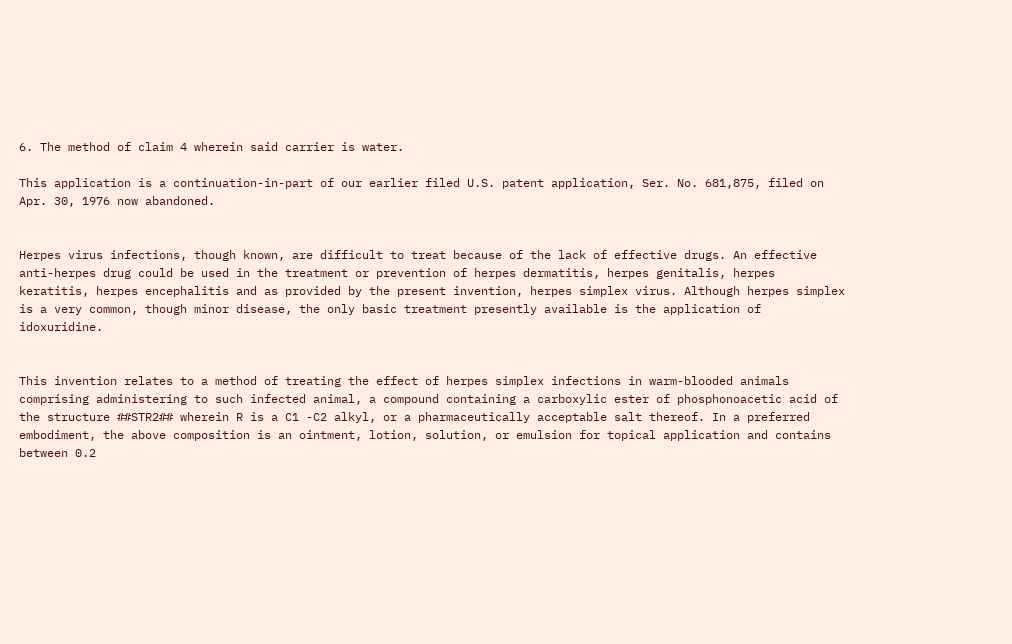6. The method of claim 4 wherein said carrier is water.

This application is a continuation-in-part of our earlier filed U.S. patent application, Ser. No. 681,875, filed on Apr. 30, 1976 now abandoned.


Herpes virus infections, though known, are difficult to treat because of the lack of effective drugs. An effective anti-herpes drug could be used in the treatment or prevention of herpes dermatitis, herpes genitalis, herpes keratitis, herpes encephalitis and as provided by the present invention, herpes simplex virus. Although herpes simplex is a very common, though minor disease, the only basic treatment presently available is the application of idoxuridine.


This invention relates to a method of treating the effect of herpes simplex infections in warm-blooded animals comprising administering to such infected animal, a compound containing a carboxylic ester of phosphonoacetic acid of the structure ##STR2## wherein R is a C1 -C2 alkyl, or a pharmaceutically acceptable salt thereof. In a preferred embodiment, the above composition is an ointment, lotion, solution, or emulsion for topical application and contains between 0.2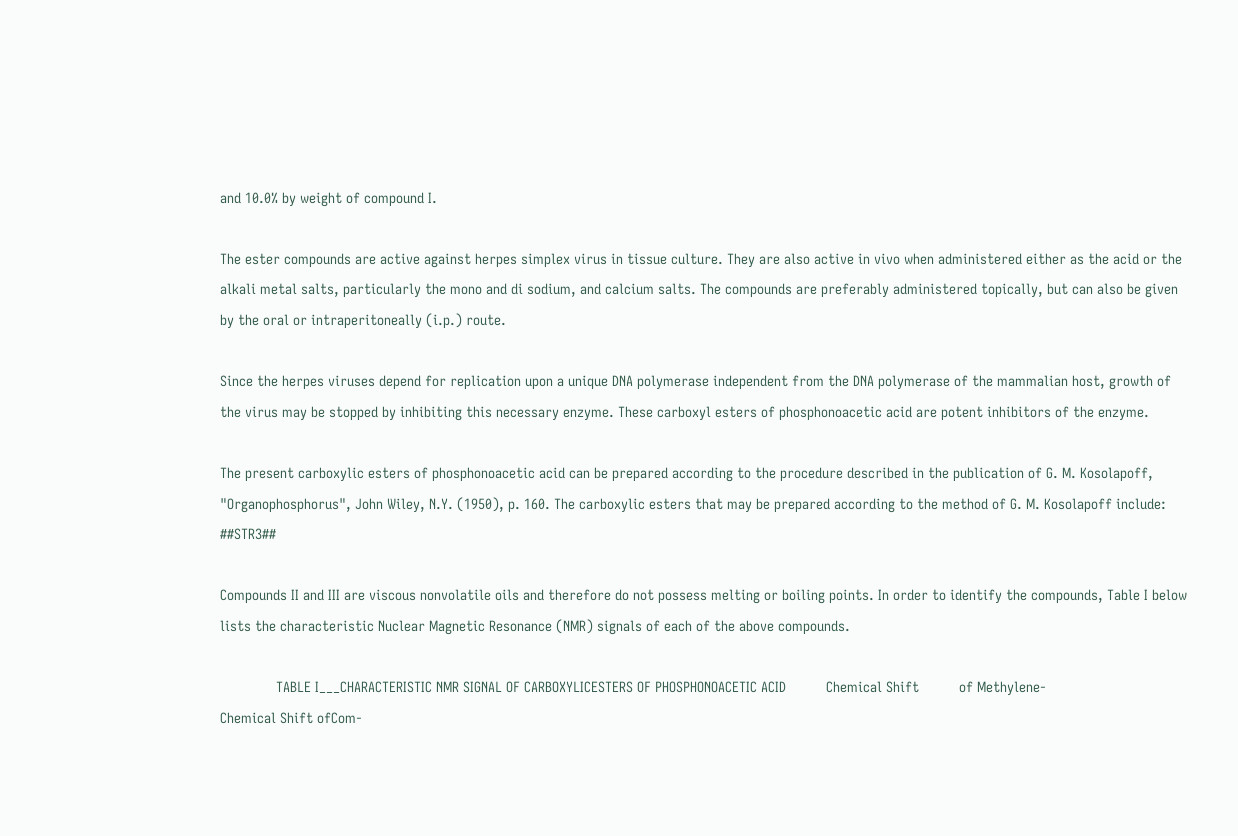and 10.0% by weight of compound I.

The ester compounds are active against herpes simplex virus in tissue culture. They are also active in vivo when administered either as the acid or the alkali metal salts, particularly the mono and di sodium, and calcium salts. The compounds are preferably administered topically, but can also be given by the oral or intraperitoneally (i.p.) route.

Since the herpes viruses depend for replication upon a unique DNA polymerase independent from the DNA polymerase of the mammalian host, growth of the virus may be stopped by inhibiting this necessary enzyme. These carboxyl esters of phosphonoacetic acid are potent inhibitors of the enzyme.

The present carboxylic esters of phosphonoacetic acid can be prepared according to the procedure described in the publication of G. M. Kosolapoff, "Organophosphorus", John Wiley, N.Y. (1950), p. 160. The carboxylic esters that may be prepared according to the method of G. M. Kosolapoff include: ##STR3##

Compounds II and III are viscous nonvolatile oils and therefore do not possess melting or boiling points. In order to identify the compounds, Table I below lists the characteristic Nuclear Magnetic Resonance (NMR) signals of each of the above compounds.

              TABLE I___CHARACTERISTIC NMR SIGNAL OF CARBOXYLICESTERS OF PHOSPHONOACETIC ACID          Chemical Shift          of Methylene-                       Chemical Shift ofCom-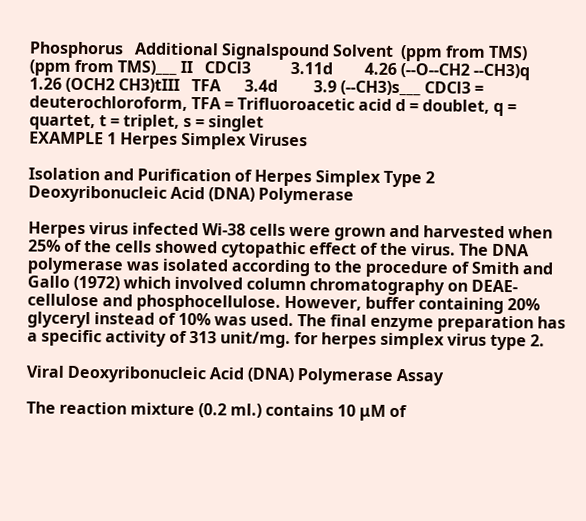Phosphorus   Additional Signalspound Solvent  (ppm from TMS)                       (ppm from TMS)___ II   CDCl3          3.11d        4.26 (--O--CH2 --CH3)q                       1.26 (OCH2 CH3)tIII   TFA      3.4d         3.9 (--CH3)s___ CDCl3 = deuterochloroform, TFA = Trifluoroacetic acid d = doublet, q = quartet, t = triplet, s = singlet
EXAMPLE 1 Herpes Simplex Viruses

Isolation and Purification of Herpes Simplex Type 2 Deoxyribonucleic Acid (DNA) Polymerase

Herpes virus infected Wi-38 cells were grown and harvested when 25% of the cells showed cytopathic effect of the virus. The DNA polymerase was isolated according to the procedure of Smith and Gallo (1972) which involved column chromatography on DEAE-cellulose and phosphocellulose. However, buffer containing 20% glyceryl instead of 10% was used. The final enzyme preparation has a specific activity of 313 unit/mg. for herpes simplex virus type 2.

Viral Deoxyribonucleic Acid (DNA) Polymerase Assay

The reaction mixture (0.2 ml.) contains 10 μM of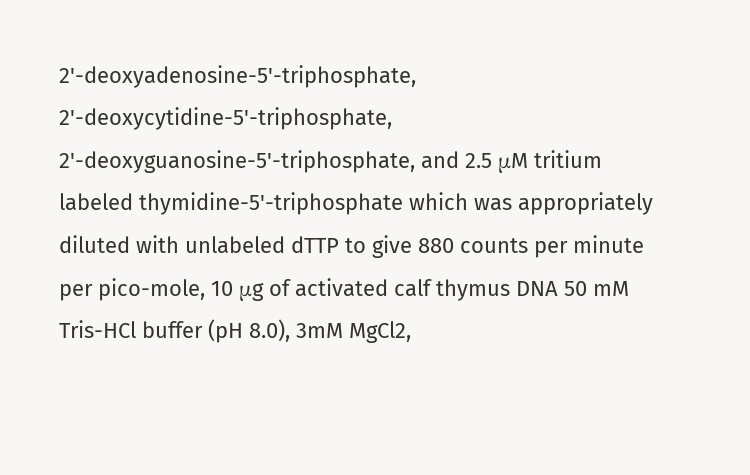2'-deoxyadenosine-5'-triphosphate, 2'-deoxycytidine-5'-triphosphate, 2'-deoxyguanosine-5'-triphosphate, and 2.5 μM tritium labeled thymidine-5'-triphosphate which was appropriately diluted with unlabeled dTTP to give 880 counts per minute per pico-mole, 10 μg of activated calf thymus DNA 50 mM Tris-HCl buffer (pH 8.0), 3mM MgCl2,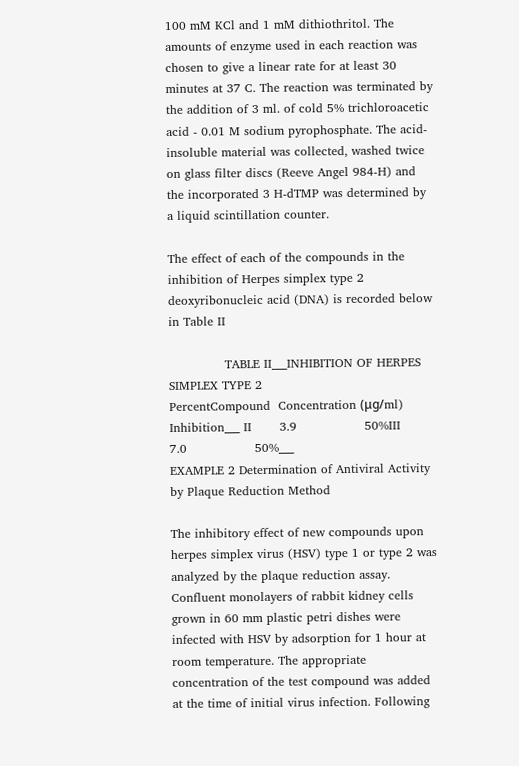100 mM KCl and 1 mM dithiothritol. The amounts of enzyme used in each reaction was chosen to give a linear rate for at least 30 minutes at 37 C. The reaction was terminated by the addition of 3 ml. of cold 5% trichloroacetic acid - 0.01 M sodium pyrophosphate. The acid-insoluble material was collected, washed twice on glass filter discs (Reeve Angel 984-H) and the incorporated 3 H-dTMP was determined by a liquid scintillation counter.

The effect of each of the compounds in the inhibition of Herpes simplex type 2 deoxyribonucleic acid (DNA) is recorded below in Table II

              TABLE II___INHIBITION OF HERPES SIMPLEX TYPE 2                         PercentCompound  Concentration (μg/ml)                         Inhibition___ II       3.9                 50%III       7.0                 50%___
EXAMPLE 2 Determination of Antiviral Activity by Plaque Reduction Method

The inhibitory effect of new compounds upon herpes simplex virus (HSV) type 1 or type 2 was analyzed by the plaque reduction assay. Confluent monolayers of rabbit kidney cells grown in 60 mm plastic petri dishes were infected with HSV by adsorption for 1 hour at room temperature. The appropriate concentration of the test compound was added at the time of initial virus infection. Following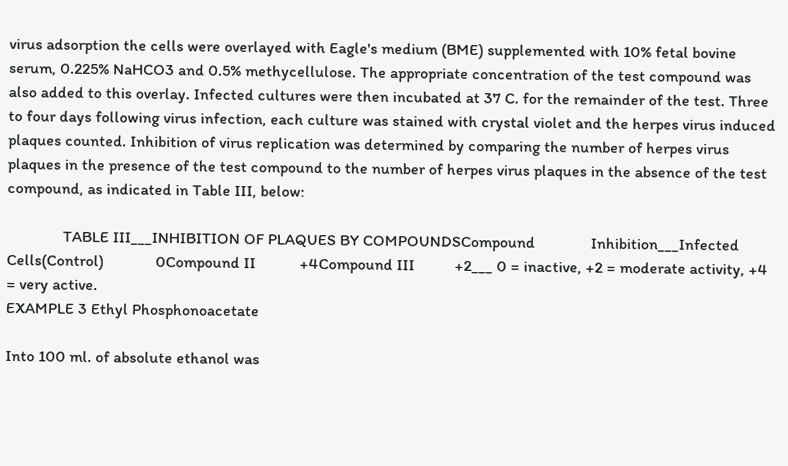virus adsorption the cells were overlayed with Eagle's medium (BME) supplemented with 10% fetal bovine serum, 0.225% NaHCO3 and 0.5% methycellulose. The appropriate concentration of the test compound was also added to this overlay. Infected cultures were then incubated at 37 C. for the remainder of the test. Three to four days following virus infection, each culture was stained with crystal violet and the herpes virus induced plaques counted. Inhibition of virus replication was determined by comparing the number of herpes virus plaques in the presence of the test compound to the number of herpes virus plaques in the absence of the test compound, as indicated in Table III, below:

              TABLE III___INHIBITION OF PLAQUES BY COMPOUNDSCompound              Inhibition___Infected Cells(Control)             0Compound II           +4Compound III          +2___ 0 = inactive, +2 = moderate activity, +4 = very active.
EXAMPLE 3 Ethyl Phosphonoacetate

Into 100 ml. of absolute ethanol was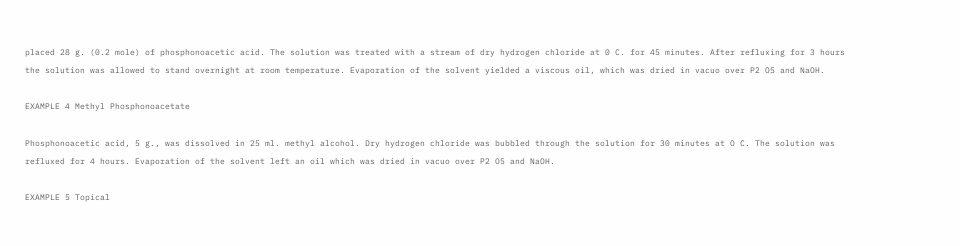placed 28 g. (0.2 mole) of phosphonoacetic acid. The solution was treated with a stream of dry hydrogen chloride at 0 C. for 45 minutes. After refluxing for 3 hours the solution was allowed to stand overnight at room temperature. Evaporation of the solvent yielded a viscous oil, which was dried in vacuo over P2 O5 and NaOH.

EXAMPLE 4 Methyl Phosphonoacetate

Phosphonoacetic acid, 5 g., was dissolved in 25 ml. methyl alcohol. Dry hydrogen chloride was bubbled through the solution for 30 minutes at O C. The solution was refluxed for 4 hours. Evaporation of the solvent left an oil which was dried in vacuo over P2 O5 and NaOH.

EXAMPLE 5 Topical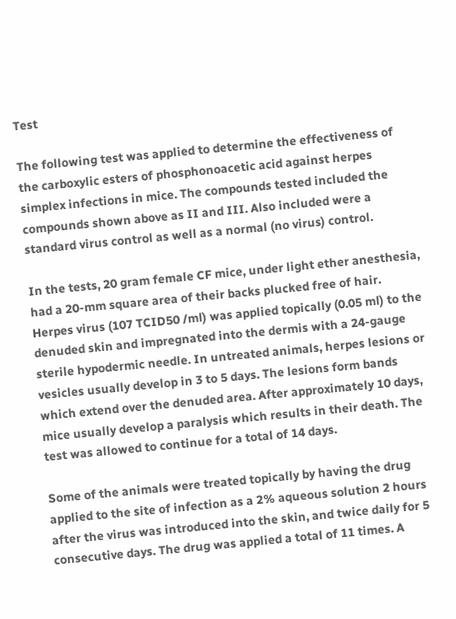Test

The following test was applied to determine the effectiveness of the carboxylic esters of phosphonoacetic acid against herpes simplex infections in mice. The compounds tested included the compounds shown above as II and III. Also included were a standard virus control as well as a normal (no virus) control.

In the tests, 20 gram female CF mice, under light ether anesthesia, had a 20-mm square area of their backs plucked free of hair. Herpes virus (107 TCID50 /ml) was applied topically (0.05 ml) to the denuded skin and impregnated into the dermis with a 24-gauge sterile hypodermic needle. In untreated animals, herpes lesions or vesicles usually develop in 3 to 5 days. The lesions form bands which extend over the denuded area. After approximately 10 days, mice usually develop a paralysis which results in their death. The test was allowed to continue for a total of 14 days.

Some of the animals were treated topically by having the drug applied to the site of infection as a 2% aqueous solution 2 hours after the virus was introduced into the skin, and twice daily for 5 consecutive days. The drug was applied a total of 11 times. A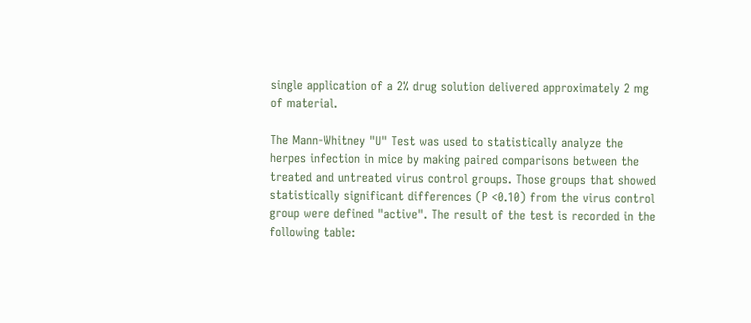single application of a 2% drug solution delivered approximately 2 mg of material.

The Mann-Whitney "U" Test was used to statistically analyze the herpes infection in mice by making paired comparisons between the treated and untreated virus control groups. Those groups that showed statistically significant differences (P <0.10) from the virus control group were defined "active". The result of the test is recorded in the following table: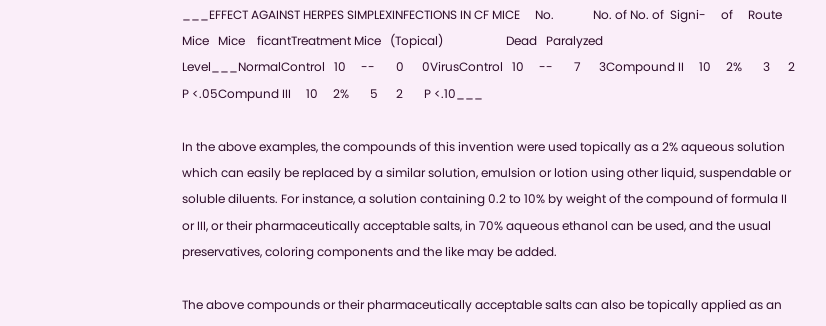___EFFECT AGAINST HERPES SIMPLEXINFECTIONS IN CF MICE     No.             No. of No. of  Signi-     of     Route    Mice   Mice    ficantTreatment Mice   (Topical)                     Dead   Paralyzed                                    Level___NormalControl   10     --       0      0VirusControl   10     --       7      3Compound II     10     2%       3      2       P <.05Compund III     10     2%       5      2       P <.10___

In the above examples, the compounds of this invention were used topically as a 2% aqueous solution which can easily be replaced by a similar solution, emulsion or lotion using other liquid, suspendable or soluble diluents. For instance, a solution containing 0.2 to 10% by weight of the compound of formula II or III, or their pharmaceutically acceptable salts, in 70% aqueous ethanol can be used, and the usual preservatives, coloring components and the like may be added.

The above compounds or their pharmaceutically acceptable salts can also be topically applied as an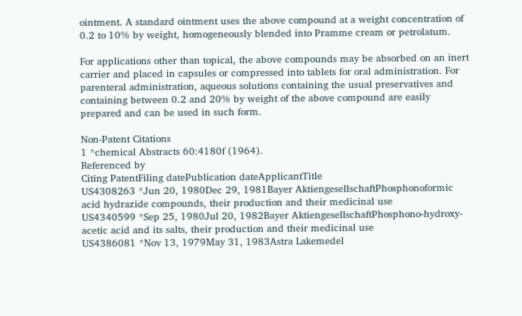ointment. A standard ointment uses the above compound at a weight concentration of 0.2 to 10% by weight, homogeneously blended into Pramme cream or petrolatum.

For applications other than topical, the above compounds may be absorbed on an inert carrier and placed in capsules or compressed into tablets for oral administration. For parenteral administration, aqueous solutions containing the usual preservatives and containing between 0.2 and 20% by weight of the above compound are easily prepared and can be used in such form.

Non-Patent Citations
1 *chemical Abstracts 60:4180f (1964).
Referenced by
Citing PatentFiling datePublication dateApplicantTitle
US4308263 *Jun 20, 1980Dec 29, 1981Bayer AktiengesellschaftPhosphonoformic acid hydrazide compounds, their production and their medicinal use
US4340599 *Sep 25, 1980Jul 20, 1982Bayer AktiengesellschaftPhosphono-hydroxy-acetic acid and its salts, their production and their medicinal use
US4386081 *Nov 13, 1979May 31, 1983Astra Lakemedel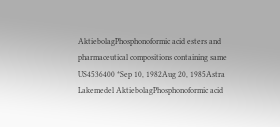AktiebolagPhosphonoformic acid esters and pharmaceutical compositions containing same
US4536400 *Sep 10, 1982Aug 20, 1985Astra Lakemedel AktiebolagPhosphonoformic acid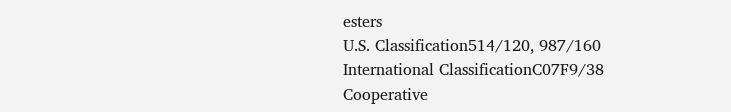esters
U.S. Classification514/120, 987/160
International ClassificationC07F9/38
Cooperative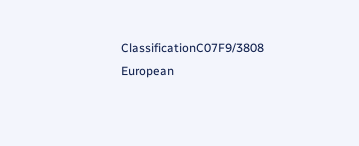ClassificationC07F9/3808
European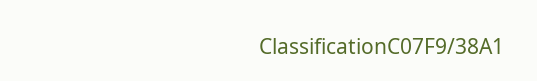ClassificationC07F9/38A1